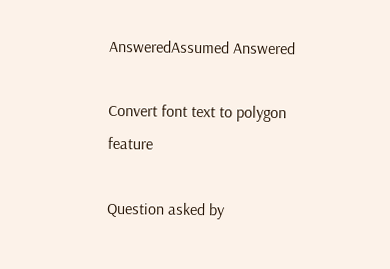AnsweredAssumed Answered

Convert font text to polygon feature

Question asked by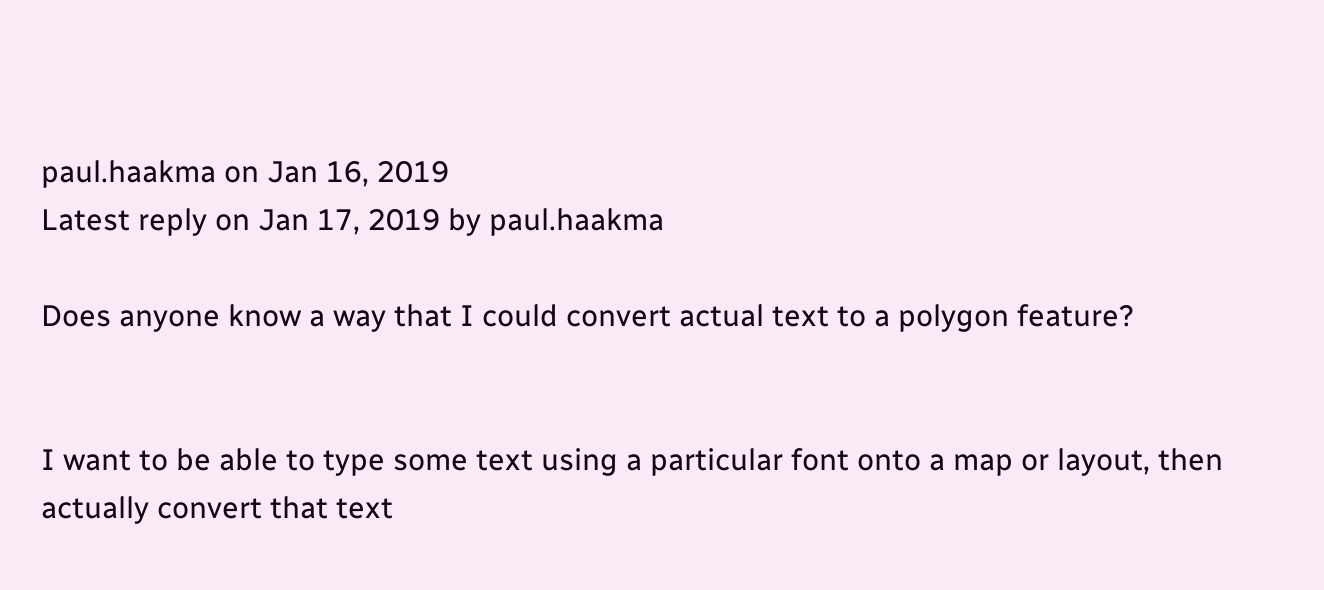paul.haakma on Jan 16, 2019
Latest reply on Jan 17, 2019 by paul.haakma

Does anyone know a way that I could convert actual text to a polygon feature?


I want to be able to type some text using a particular font onto a map or layout, then actually convert that text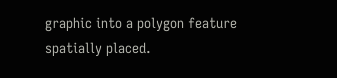graphic into a polygon feature spatially placed.